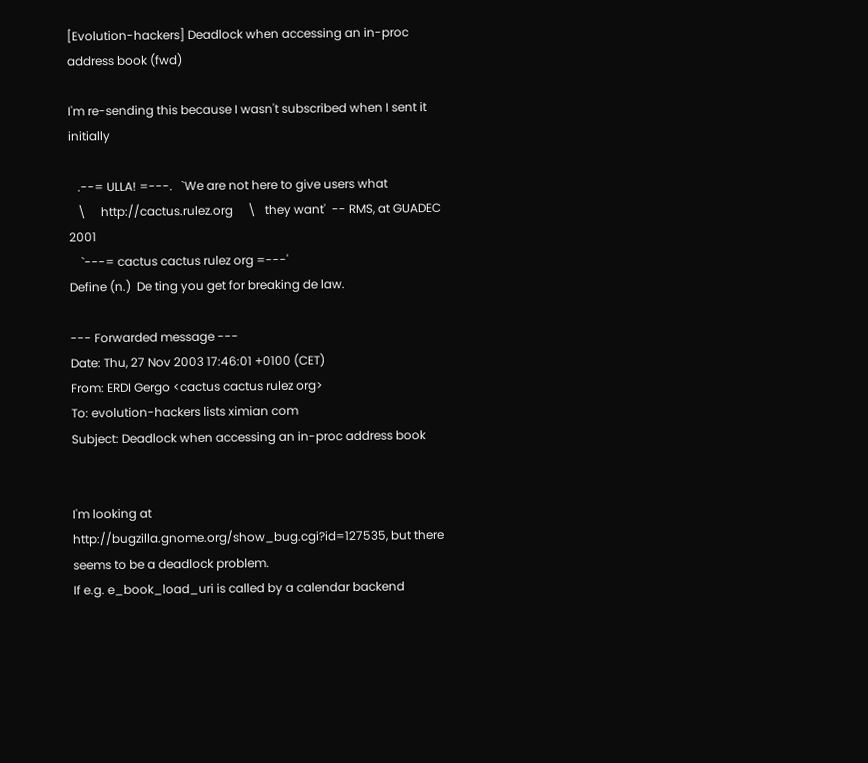[Evolution-hackers] Deadlock when accessing an in-proc address book (fwd)

I'm re-sending this because I wasn't subscribed when I sent it initially

   .--= ULLA! =---.   `We are not here to give users what
   \     http://cactus.rulez.org     \   they want'  -- RMS, at GUADEC 2001
    `---= cactus cactus rulez org =---'
Define (n.)  De ting you get for breaking de law.

--- Forwarded message ---
Date: Thu, 27 Nov 2003 17:46:01 +0100 (CET)
From: ERDI Gergo <cactus cactus rulez org>
To: evolution-hackers lists ximian com
Subject: Deadlock when accessing an in-proc address book


I'm looking at http://bugzilla.gnome.org/show_bug.cgi?id=127535, but there
seems to be a deadlock problem.
If e.g. e_book_load_uri is called by a calendar backend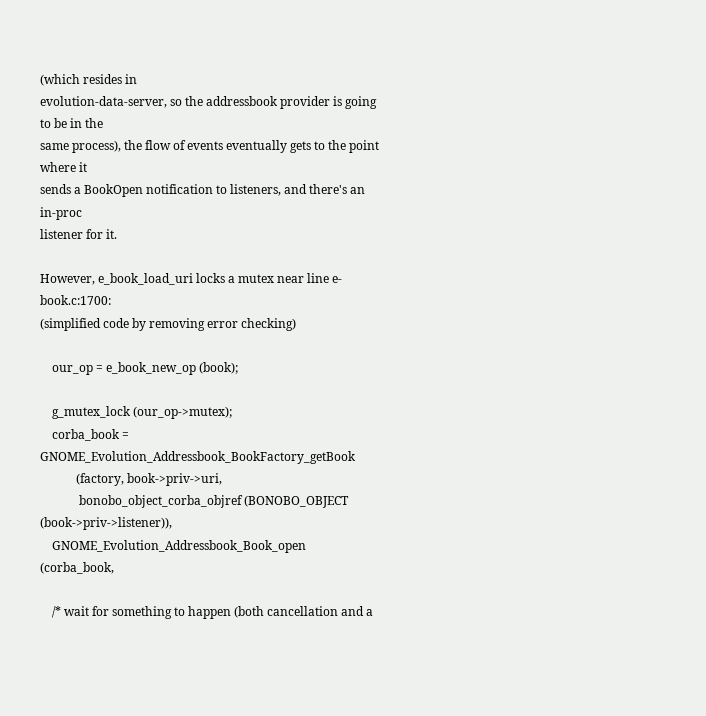(which resides in
evolution-data-server, so the addressbook provider is going to be in the
same process), the flow of events eventually gets to the point where it
sends a BookOpen notification to listeners, and there's an in-proc
listener for it.

However, e_book_load_uri locks a mutex near line e-book.c:1700:
(simplified code by removing error checking)

    our_op = e_book_new_op (book);

    g_mutex_lock (our_op->mutex);
    corba_book = GNOME_Evolution_Addressbook_BookFactory_getBook
            (factory, book->priv->uri,
             bonobo_object_corba_objref (BONOBO_OBJECT (book->priv->listener)),
    GNOME_Evolution_Addressbook_Book_open (corba_book,

    /* wait for something to happen (both cancellation and a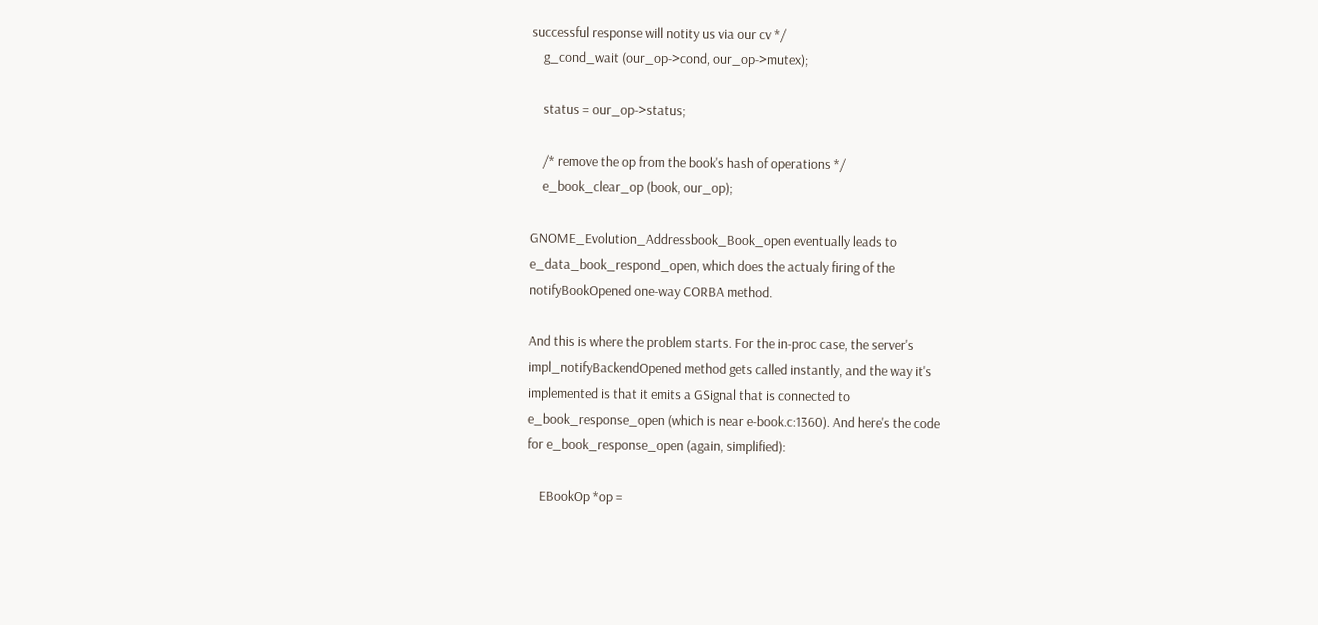successful response will notity us via our cv */
    g_cond_wait (our_op->cond, our_op->mutex);

    status = our_op->status;

    /* remove the op from the book's hash of operations */
    e_book_clear_op (book, our_op);

GNOME_Evolution_Addressbook_Book_open eventually leads to
e_data_book_respond_open, which does the actualy firing of the
notifyBookOpened one-way CORBA method.

And this is where the problem starts. For the in-proc case, the server's
impl_notifyBackendOpened method gets called instantly, and the way it's
implemented is that it emits a GSignal that is connected to
e_book_response_open (which is near e-book.c:1360). And here's the code
for e_book_response_open (again, simplified):

    EBookOp *op =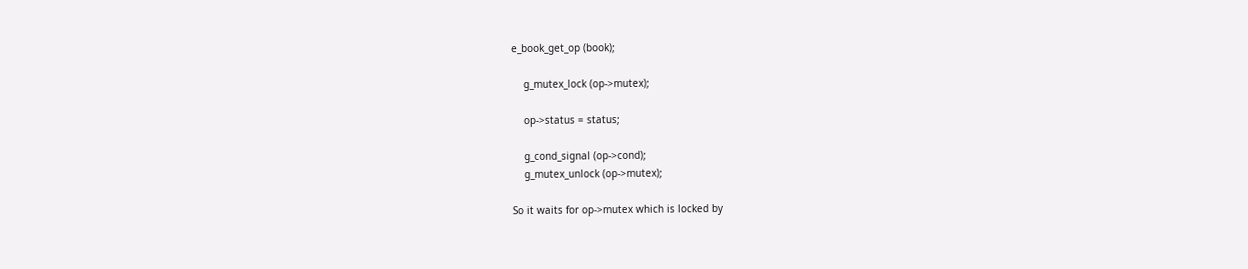e_book_get_op (book);

    g_mutex_lock (op->mutex);

    op->status = status;

    g_cond_signal (op->cond);
    g_mutex_unlock (op->mutex);

So it waits for op->mutex which is locked by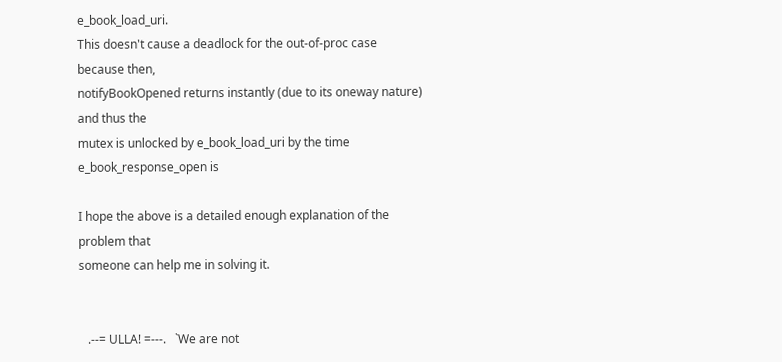e_book_load_uri.
This doesn't cause a deadlock for the out-of-proc case because then,
notifyBookOpened returns instantly (due to its oneway nature) and thus the
mutex is unlocked by e_book_load_uri by the time e_book_response_open is

I hope the above is a detailed enough explanation of the problem that
someone can help me in solving it.


   .--= ULLA! =---.   `We are not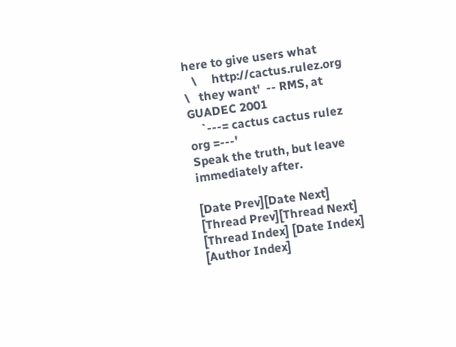here to give users what
   \     http://cactus.rulez.org     \   they want'  -- RMS, at GUADEC 2001
    `---= cactus cactus rulez org =---'
Speak the truth, but leave immediately after.

[Date Prev][Date Next]   [Thread Prev][Thread Next]   [Thread Index] [Date Index] [Author Index]